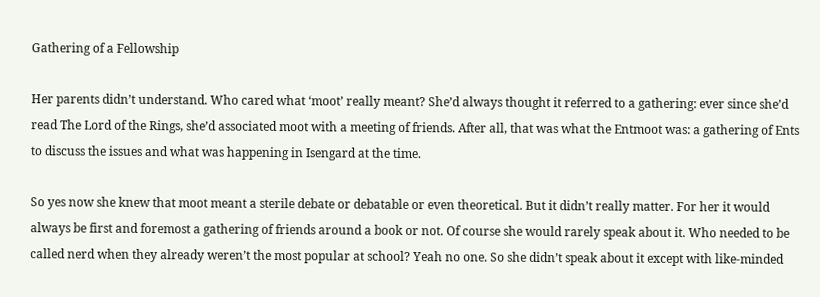Gathering of a Fellowship

Her parents didn’t understand. Who cared what ‘moot’ really meant? She’d always thought it referred to a gathering: ever since she’d read The Lord of the Rings, she’d associated moot with a meeting of friends. After all, that was what the Entmoot was: a gathering of Ents to discuss the issues and what was happening in Isengard at the time.

So yes now she knew that moot meant a sterile debate or debatable or even theoretical. But it didn’t really matter. For her it would always be first and foremost a gathering of friends around a book or not. Of course she would rarely speak about it. Who needed to be called nerd when they already weren’t the most popular at school? Yeah no one. So she didn’t speak about it except with like-minded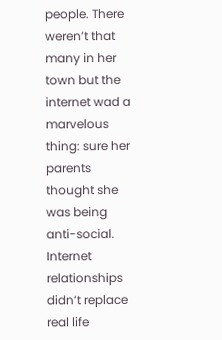people. There weren’t that many in her town but the internet wad a marvelous thing: sure her parents thought she was being anti-social. Internet relationships didn’t replace real life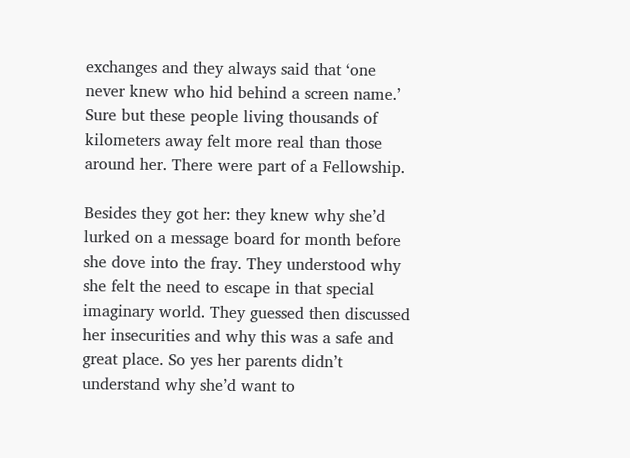exchanges and they always said that ‘one never knew who hid behind a screen name.’ Sure but these people living thousands of kilometers away felt more real than those around her. There were part of a Fellowship.

Besides they got her: they knew why she’d lurked on a message board for month before she dove into the fray. They understood why she felt the need to escape in that special imaginary world. They guessed then discussed her insecurities and why this was a safe and great place. So yes her parents didn’t understand why she’d want to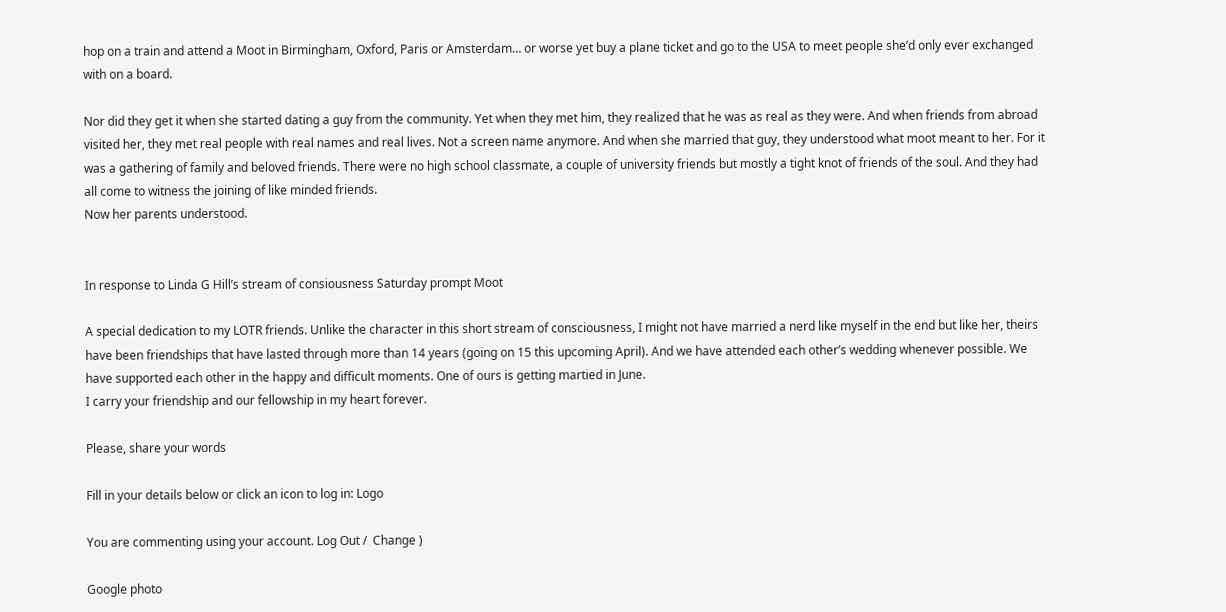hop on a train and attend a Moot in Birmingham, Oxford, Paris or Amsterdam… or worse yet buy a plane ticket and go to the USA to meet people she’d only ever exchanged with on a board.

Nor did they get it when she started dating a guy from the community. Yet when they met him, they realized that he was as real as they were. And when friends from abroad visited her, they met real people with real names and real lives. Not a screen name anymore. And when she married that guy, they understood what moot meant to her. For it was a gathering of family and beloved friends. There were no high school classmate, a couple of university friends but mostly a tight knot of friends of the soul. And they had all come to witness the joining of like minded friends.
Now her parents understood.


In response to Linda G Hill’s stream of consiousness Saturday prompt Moot

A special dedication to my LOTR friends. Unlike the character in this short stream of consciousness, I might not have married a nerd like myself in the end but like her, theirs have been friendships that have lasted through more than 14 years (going on 15 this upcoming April). And we have attended each other’s wedding whenever possible. We have supported each other in the happy and difficult moments. One of ours is getting martied in June.
I carry your friendship and our fellowship in my heart forever.

Please, share your words

Fill in your details below or click an icon to log in: Logo

You are commenting using your account. Log Out /  Change )

Google photo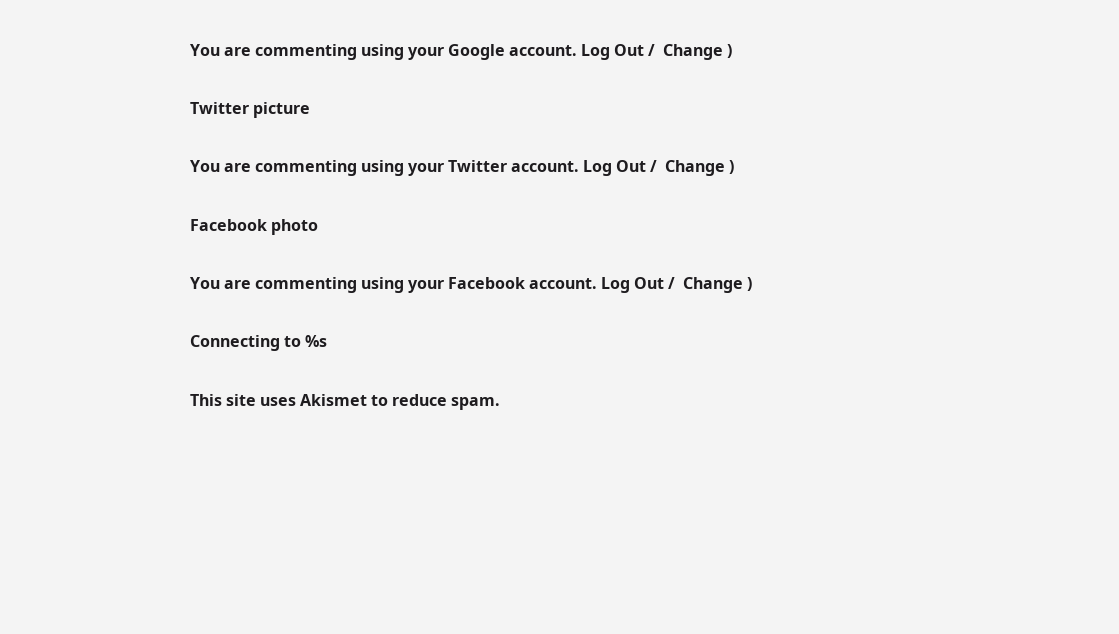You are commenting using your Google account. Log Out /  Change )

Twitter picture

You are commenting using your Twitter account. Log Out /  Change )

Facebook photo

You are commenting using your Facebook account. Log Out /  Change )

Connecting to %s

This site uses Akismet to reduce spam.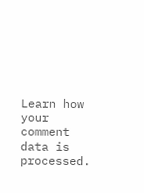Learn how your comment data is processed.